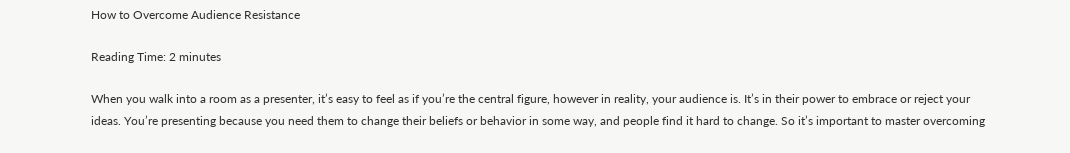How to Overcome Audience Resistance

Reading Time: 2 minutes

When you walk into a room as a presenter, it’s easy to feel as if you’re the central figure, however in reality, your audience is. It’s in their power to embrace or reject your ideas. You’re presenting because you need them to change their beliefs or behavior in some way, and people find it hard to change. So it’s important to master overcoming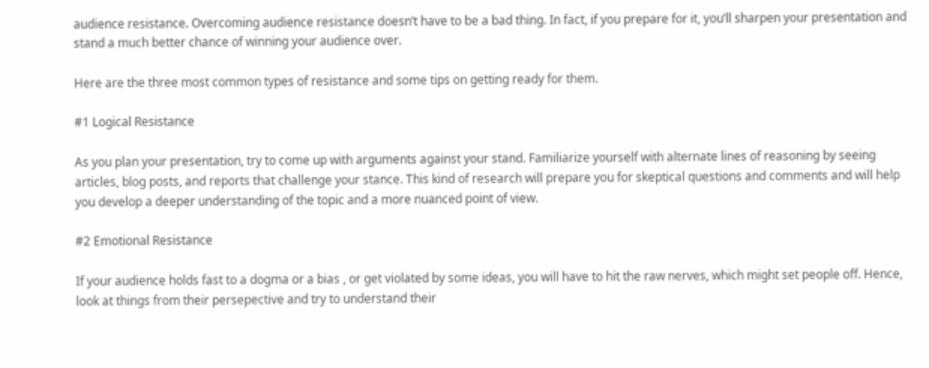audience resistance. Overcoming audience resistance doesn’t have to be a bad thing. In fact, if you prepare for it, you’ll sharpen your presentation and stand a much better chance of winning your audience over.

Here are the three most common types of resistance and some tips on getting ready for them.

#1 Logical Resistance

As you plan your presentation, try to come up with arguments against your stand. Familiarize yourself with alternate lines of reasoning by seeing articles, blog posts, and reports that challenge your stance. This kind of research will prepare you for skeptical questions and comments and will help you develop a deeper understanding of the topic and a more nuanced point of view.

#2 Emotional Resistance

If your audience holds fast to a dogma or a bias , or get violated by some ideas, you will have to hit the raw nerves, which might set people off. Hence, look at things from their persepective and try to understand their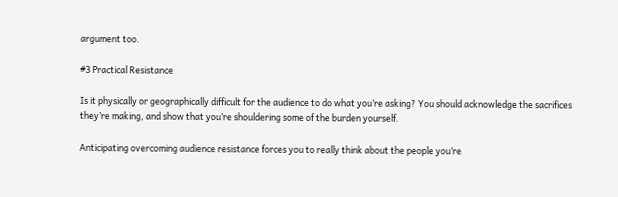argument too.

#3 Practical Resistance

Is it physically or geographically difficult for the audience to do what you’re asking? You should acknowledge the sacrifices they’re making, and show that you’re shouldering some of the burden yourself.

Anticipating overcoming audience resistance forces you to really think about the people you’re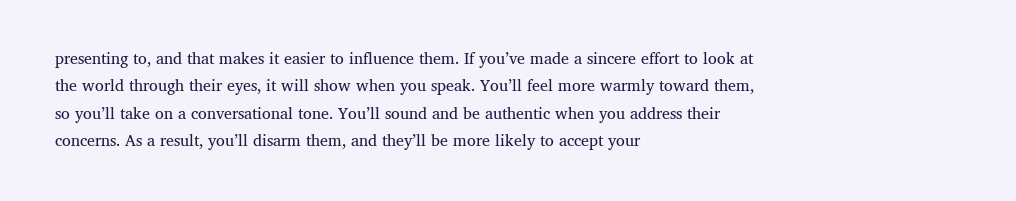presenting to, and that makes it easier to influence them. If you’ve made a sincere effort to look at the world through their eyes, it will show when you speak. You’ll feel more warmly toward them, so you’ll take on a conversational tone. You’ll sound and be authentic when you address their concerns. As a result, you’ll disarm them, and they’ll be more likely to accept your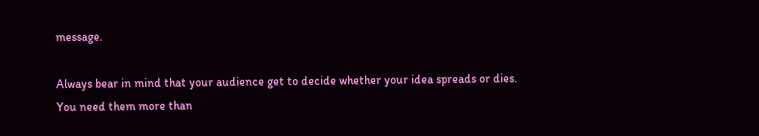message.

Always bear in mind that your audience get to decide whether your idea spreads or dies. You need them more than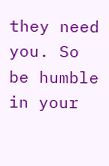they need you. So be humble in your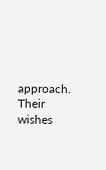approach. Their wishes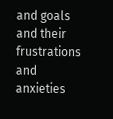and goals and their frustrations and anxieties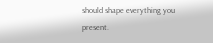should shape everything you present.